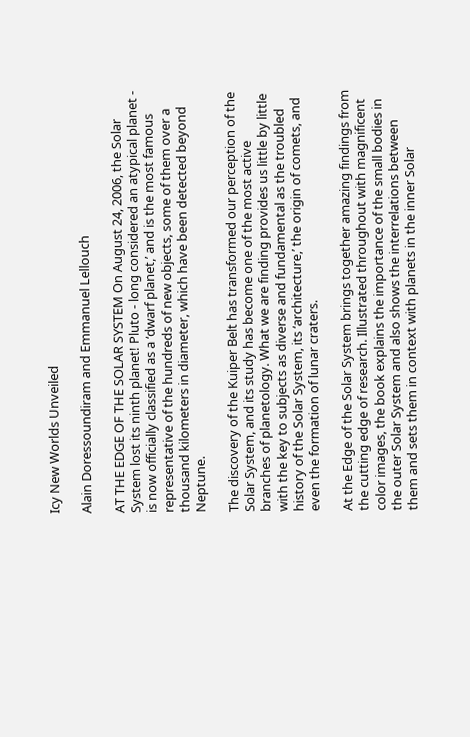Icy New Worlds Unveiled

Alain Doressoundiram and Emmanuel Lellouch

AT THE EDGE OF THE SOLAR SYSTEM On August 24, 2006, the Solar System lost its ninth planet! Pluto - long considered an atypical planet - is now officially classified as a ‘dwarf planet,’ and is the most famous representative of the hundreds of new objects, some of them over a thousand kilometers in diameter, which have been detected beyond Neptune.

The discovery of the Kuiper Belt has transformed our perception of the Solar System, and its study has become one of the most active branches of planetology. What we are finding provides us little by little with the key to subjects as diverse and fundamental as the troubled history of the Solar System, its ‘architecture,’ the origin of comets, and even the formation of lunar craters.

At the Edge of the Solar System brings together amazing findings from the cutting edge of research. Illustrated throughout with magnificent color images, the book explains the importance of the small bodies in the outer Solar System and also shows the interrelations between them and sets them in context with planets in the inner Solar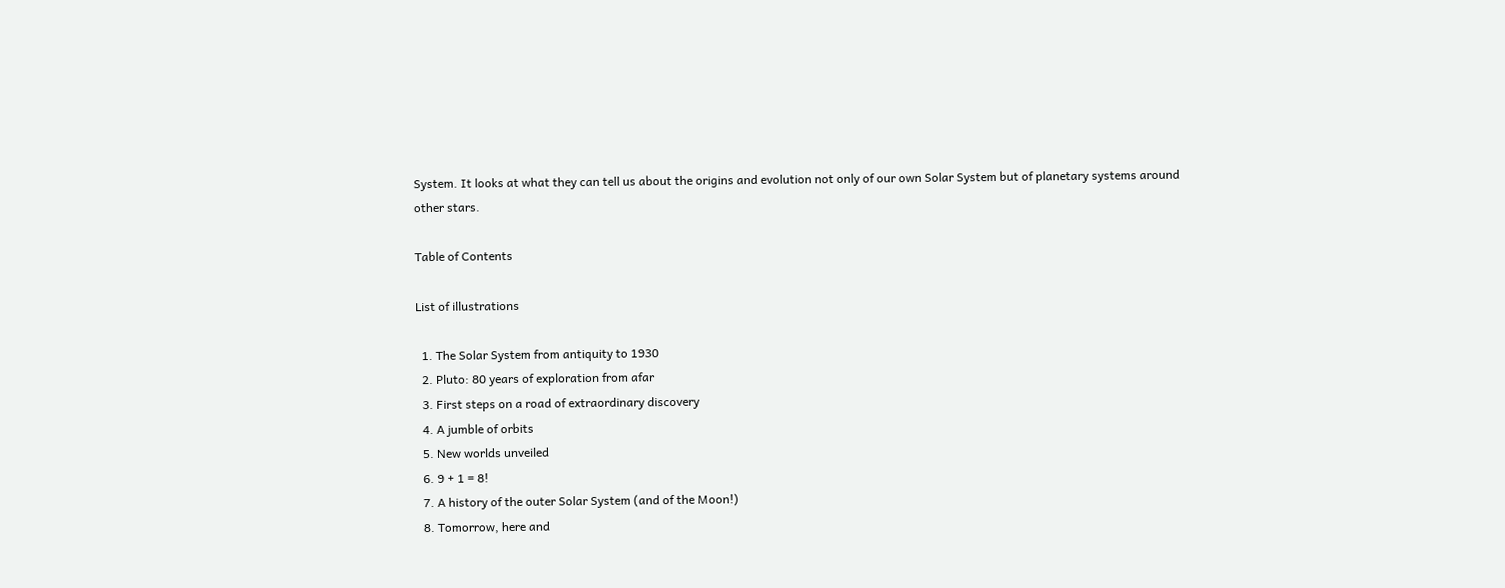System. It looks at what they can tell us about the origins and evolution not only of our own Solar System but of planetary systems around other stars.

Table of Contents

List of illustrations

  1. The Solar System from antiquity to 1930
  2. Pluto: 80 years of exploration from afar
  3. First steps on a road of extraordinary discovery
  4. A jumble of orbits
  5. New worlds unveiled
  6. 9 + 1 = 8!
  7. A history of the outer Solar System (and of the Moon!)
  8. Tomorrow, here and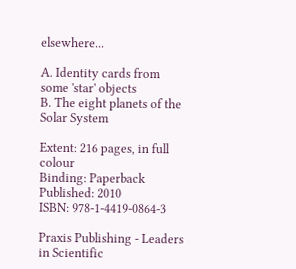elsewhere...

A. Identity cards from some 'star' objects
B. The eight planets of the Solar System

Extent: 216 pages, in full colour
Binding: Paperback
Published: 2010
ISBN: 978-1-4419-0864-3

Praxis Publishing - Leaders in Scientific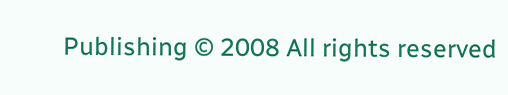Publishing © 2008 All rights reserved